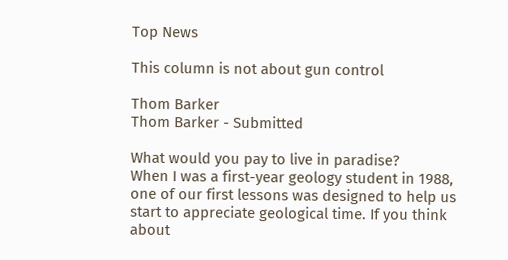Top News

This column is not about gun control

Thom Barker
Thom Barker - Submitted

What would you pay to live in paradise?
When I was a first-year geology student in 1988, one of our first lessons was designed to help us start to appreciate geological time. If you think about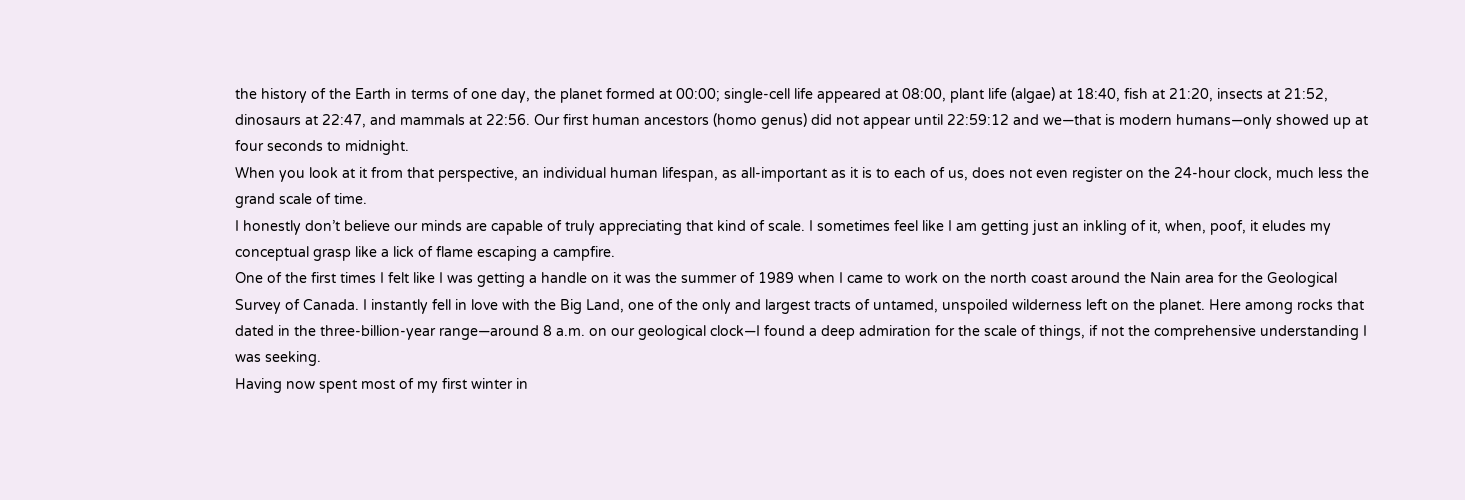the history of the Earth in terms of one day, the planet formed at 00:00; single-cell life appeared at 08:00, plant life (algae) at 18:40, fish at 21:20, insects at 21:52, dinosaurs at 22:47, and mammals at 22:56. Our first human ancestors (homo genus) did not appear until 22:59:12 and we—that is modern humans—only showed up at four seconds to midnight.
When you look at it from that perspective, an individual human lifespan, as all-important as it is to each of us, does not even register on the 24-hour clock, much less the grand scale of time.
I honestly don’t believe our minds are capable of truly appreciating that kind of scale. I sometimes feel like I am getting just an inkling of it, when, poof, it eludes my conceptual grasp like a lick of flame escaping a campfire.
One of the first times I felt like I was getting a handle on it was the summer of 1989 when I came to work on the north coast around the Nain area for the Geological Survey of Canada. I instantly fell in love with the Big Land, one of the only and largest tracts of untamed, unspoiled wilderness left on the planet. Here among rocks that dated in the three-billion-year range—around 8 a.m. on our geological clock—I found a deep admiration for the scale of things, if not the comprehensive understanding I was seeking.
Having now spent most of my first winter in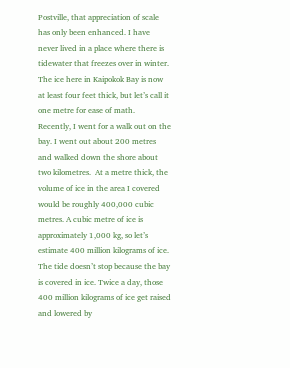Postville, that appreciation of scale has only been enhanced. I have never lived in a place where there is tidewater that freezes over in winter. The ice here in Kaipokok Bay is now at least four feet thick, but let’s call it one metre for ease of math.
Recently, I went for a walk out on the bay. I went out about 200 metres and walked down the shore about two kilometres.  At a metre thick, the volume of ice in the area I covered would be roughly 400,000 cubic metres. A cubic metre of ice is approximately 1,000 kg, so let’s estimate 400 million kilograms of ice.
The tide doesn’t stop because the bay is covered in ice. Twice a day, those 400 million kilograms of ice get raised and lowered by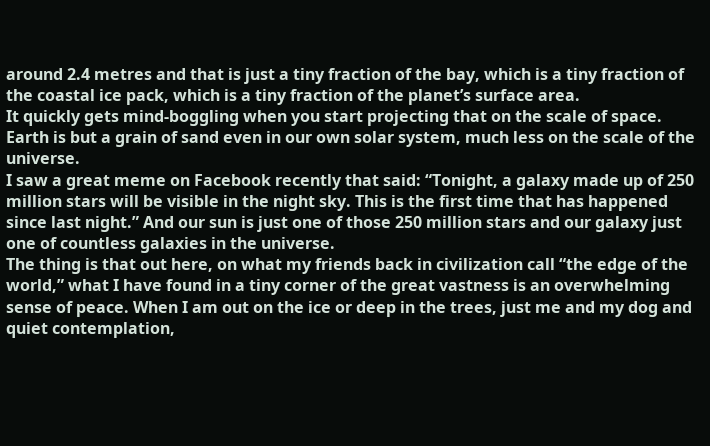around 2.4 metres and that is just a tiny fraction of the bay, which is a tiny fraction of the coastal ice pack, which is a tiny fraction of the planet’s surface area.
It quickly gets mind-boggling when you start projecting that on the scale of space. Earth is but a grain of sand even in our own solar system, much less on the scale of the universe.
I saw a great meme on Facebook recently that said: “Tonight, a galaxy made up of 250 million stars will be visible in the night sky. This is the first time that has happened since last night.” And our sun is just one of those 250 million stars and our galaxy just one of countless galaxies in the universe.
The thing is that out here, on what my friends back in civilization call “the edge of the world,” what I have found in a tiny corner of the great vastness is an overwhelming sense of peace. When I am out on the ice or deep in the trees, just me and my dog and quiet contemplation,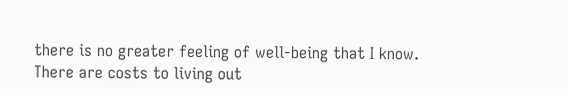there is no greater feeling of well-being that I know.
There are costs to living out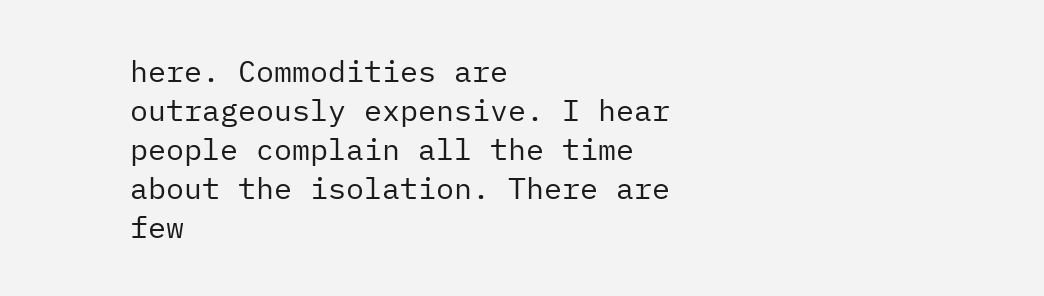here. Commodities are outrageously expensive. I hear people complain all the time about the isolation. There are few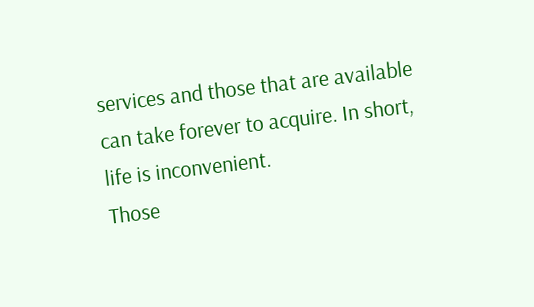services and those that are available can take forever to acquire. In short, life is inconvenient.
Those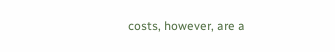costs, however, are a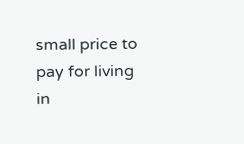small price to pay for living in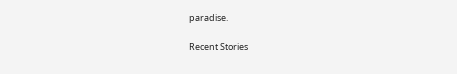paradise.

Recent Stories